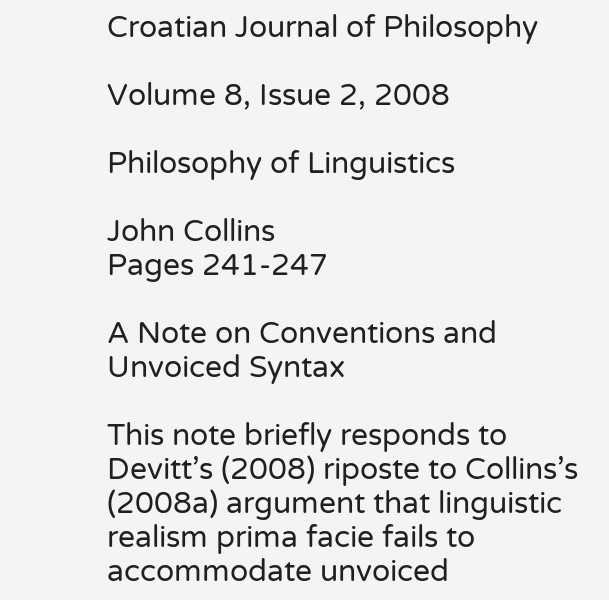Croatian Journal of Philosophy

Volume 8, Issue 2, 2008

Philosophy of Linguistics

John Collins
Pages 241-247

A Note on Conventions and Unvoiced Syntax

This note briefly responds to Devitt’s (2008) riposte to Collins’s (2008a) argument that linguistic realism prima facie fails to accommodate unvoiced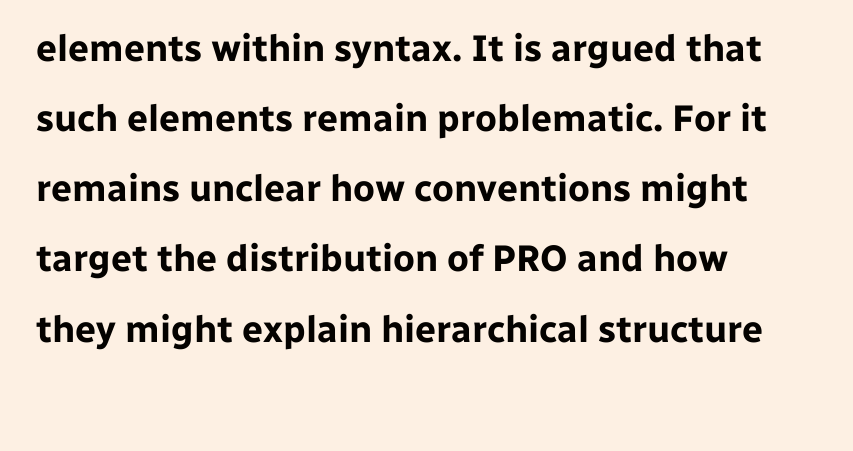elements within syntax. It is argued that such elements remain problematic. For it remains unclear how conventions might target the distribution of PRO and how they might explain hierarchical structure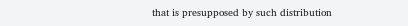that is presupposed by such distribution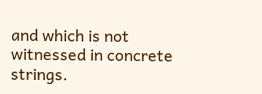and which is not witnessed in concrete strings.